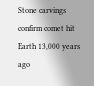Stone carvings confirm comet hit Earth 13,000 years ago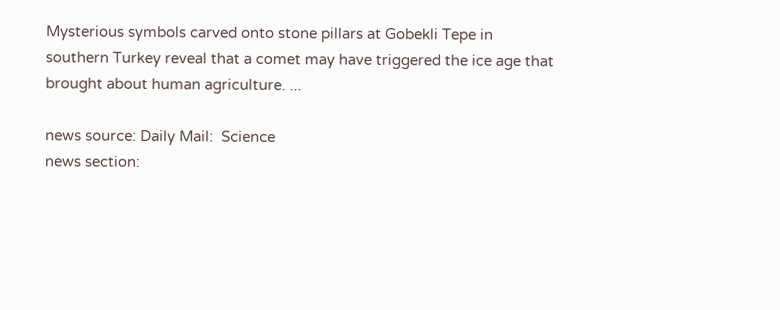Mysterious symbols carved onto stone pillars at Gobekli Tepe in southern Turkey reveal that a comet may have triggered the ice age that brought about human agriculture. ...

news source: Daily Mail:  Science
news section: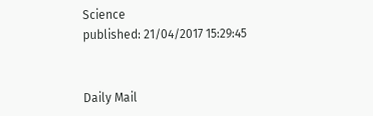Science
published: 21/04/2017 15:29:45


Daily Mail